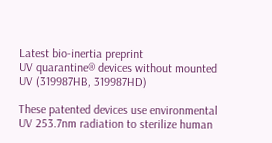Latest bio-inertia preprint
UV quarantine® devices without mounted UV (319987HB, 319987HD)

These patented devices use environmental UV 253.7nm radiation to sterilize human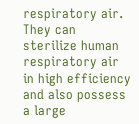respiratory air. They can sterilize human respiratory air in high efficiency and also possess a large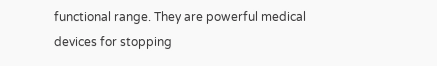functional range. They are powerful medical devices for stopping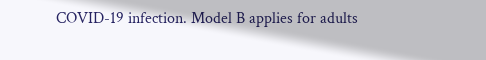COVID-19 infection. Model B applies for adults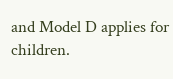and Model D applies for children.